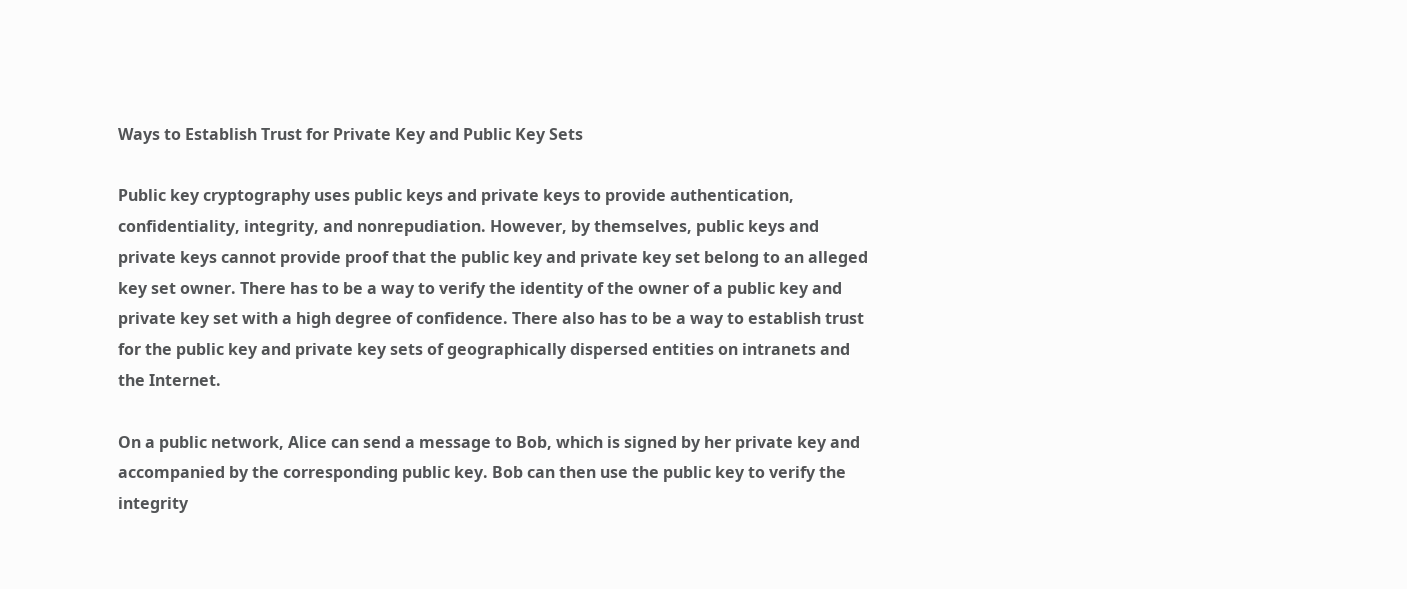Ways to Establish Trust for Private Key and Public Key Sets

Public key cryptography uses public keys and private keys to provide authentication, confidentiality, integrity, and nonrepudiation. However, by themselves, public keys and private keys cannot provide proof that the public key and private key set belong to an alleged key set owner. There has to be a way to verify the identity of the owner of a public key and private key set with a high degree of confidence. There also has to be a way to establish trust for the public key and private key sets of geographically dispersed entities on intranets and the Internet.

On a public network, Alice can send a message to Bob, which is signed by her private key and accompanied by the corresponding public key. Bob can then use the public key to verify the integrity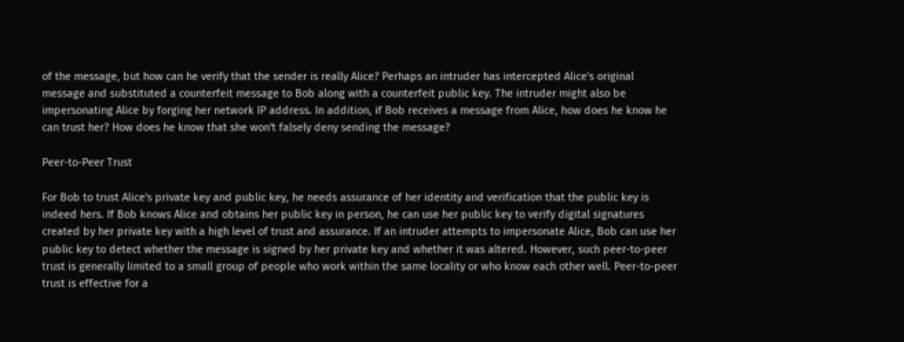of the message, but how can he verify that the sender is really Alice? Perhaps an intruder has intercepted Alice's original message and substituted a counterfeit message to Bob along with a counterfeit public key. The intruder might also be impersonating Alice by forging her network IP address. In addition, if Bob receives a message from Alice, how does he know he can trust her? How does he know that she won't falsely deny sending the message?

Peer-to-Peer Trust

For Bob to trust Alice's private key and public key, he needs assurance of her identity and verification that the public key is indeed hers. If Bob knows Alice and obtains her public key in person, he can use her public key to verify digital signatures created by her private key with a high level of trust and assurance. If an intruder attempts to impersonate Alice, Bob can use her public key to detect whether the message is signed by her private key and whether it was altered. However, such peer-to-peer trust is generally limited to a small group of people who work within the same locality or who know each other well. Peer-to-peer trust is effective for a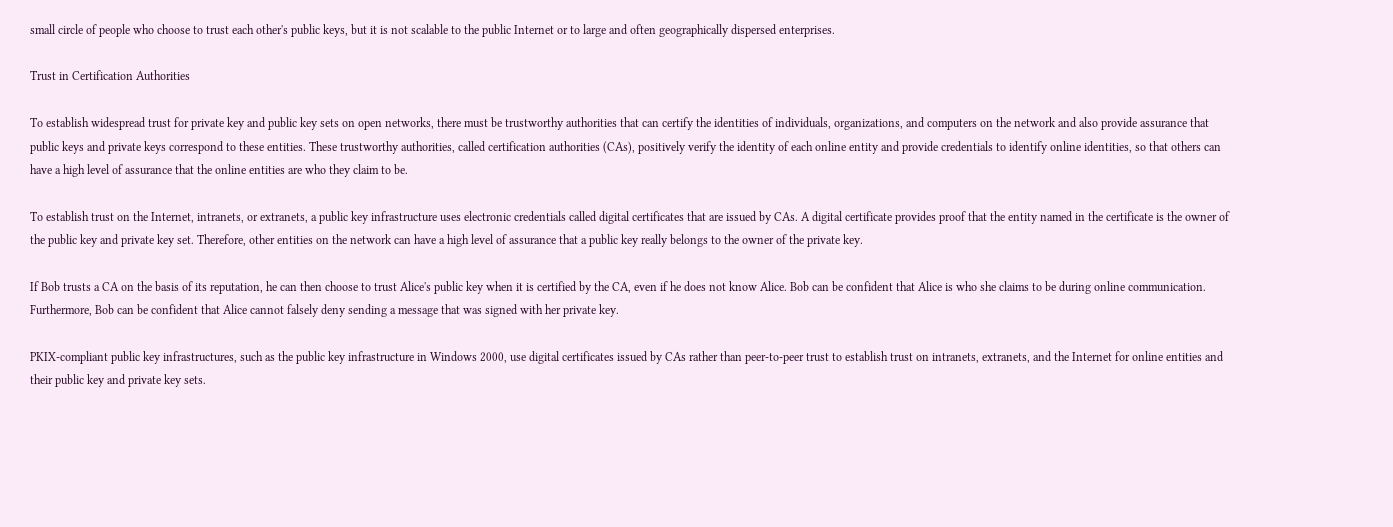small circle of people who choose to trust each other's public keys, but it is not scalable to the public Internet or to large and often geographically dispersed enterprises.

Trust in Certification Authorities

To establish widespread trust for private key and public key sets on open networks, there must be trustworthy authorities that can certify the identities of individuals, organizations, and computers on the network and also provide assurance that public keys and private keys correspond to these entities. These trustworthy authorities, called certification authorities (CAs), positively verify the identity of each online entity and provide credentials to identify online identities, so that others can have a high level of assurance that the online entities are who they claim to be.

To establish trust on the Internet, intranets, or extranets, a public key infrastructure uses electronic credentials called digital certificates that are issued by CAs. A digital certificate provides proof that the entity named in the certificate is the owner of the public key and private key set. Therefore, other entities on the network can have a high level of assurance that a public key really belongs to the owner of the private key.

If Bob trusts a CA on the basis of its reputation, he can then choose to trust Alice's public key when it is certified by the CA, even if he does not know Alice. Bob can be confident that Alice is who she claims to be during online communication. Furthermore, Bob can be confident that Alice cannot falsely deny sending a message that was signed with her private key.

PKIX-compliant public key infrastructures, such as the public key infrastructure in Windows 2000, use digital certificates issued by CAs rather than peer-to-peer trust to establish trust on intranets, extranets, and the Internet for online entities and their public key and private key sets.